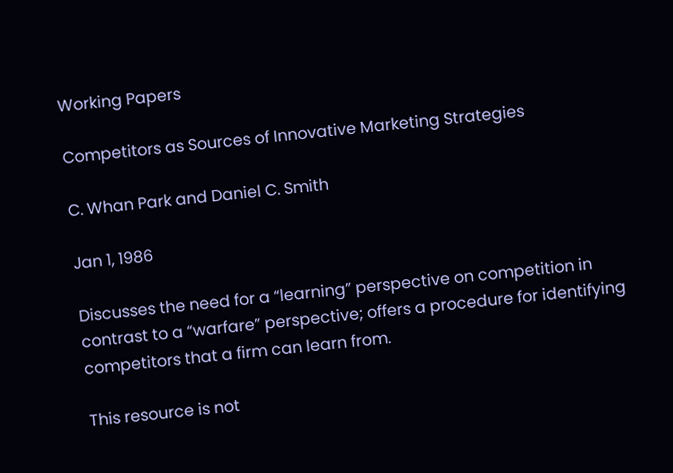Working Papers

Competitors as Sources of Innovative Marketing Strategies

C. Whan Park and Daniel C. Smith

Jan 1, 1986

Discusses the need for a “learning” perspective on competition in contrast to a “warfare” perspective; offers a procedure for identifying competitors that a firm can learn from.

This resource is not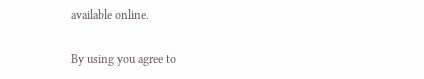available online.

By using you agree to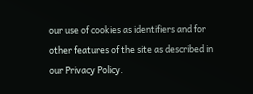our use of cookies as identifiers and for other features of the site as described in our Privacy Policy.